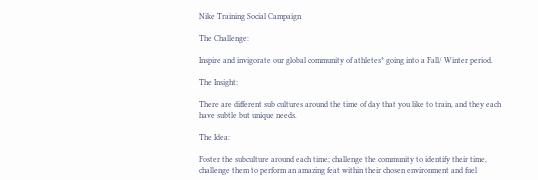Nike Training Social Campaign

The Challenge:

Inspire and invigorate our global community of athletes* going into a Fall/ Winter period.

The Insight:

There are different sub cultures around the time of day that you like to train, and they each have subtle but unique needs.

The Idea:

Foster the subculture around each time; challenge the community to identify their time, challenge them to perform an amazing feat within their chosen environment and fuel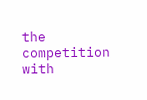the competition with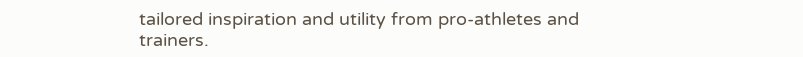tailored inspiration and utility from pro-athletes and trainers.